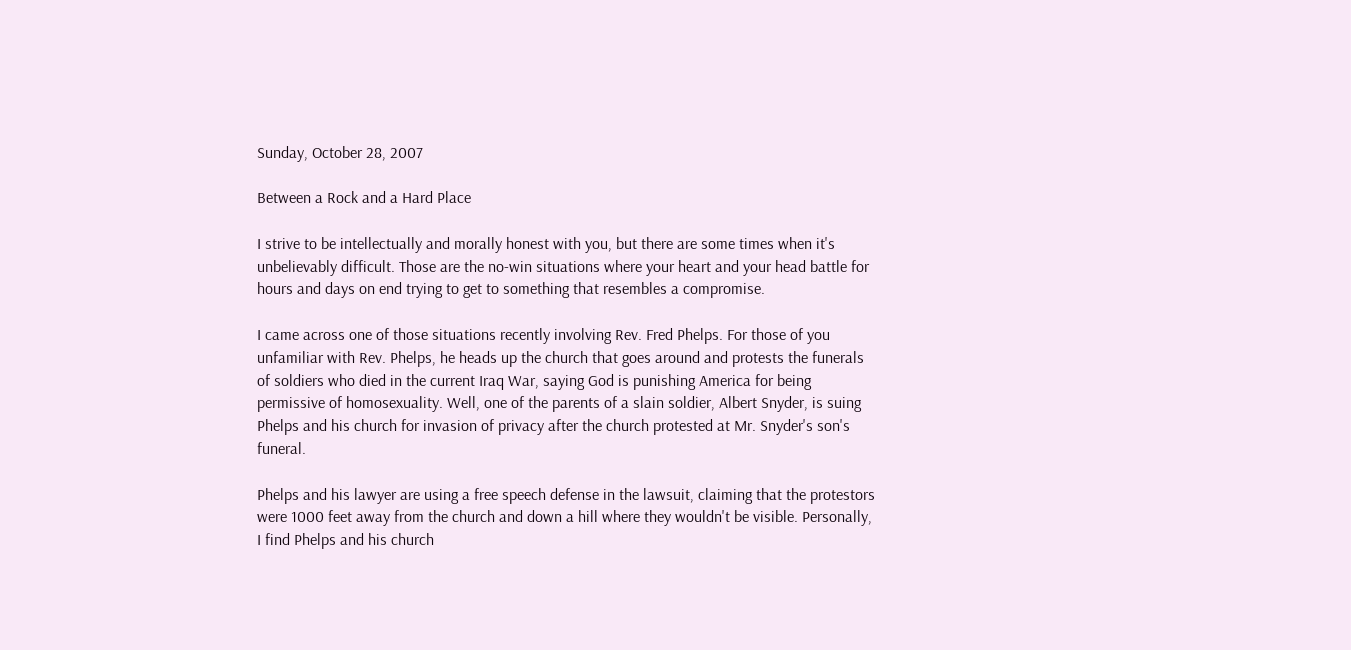Sunday, October 28, 2007

Between a Rock and a Hard Place

I strive to be intellectually and morally honest with you, but there are some times when it's unbelievably difficult. Those are the no-win situations where your heart and your head battle for hours and days on end trying to get to something that resembles a compromise.

I came across one of those situations recently involving Rev. Fred Phelps. For those of you unfamiliar with Rev. Phelps, he heads up the church that goes around and protests the funerals of soldiers who died in the current Iraq War, saying God is punishing America for being permissive of homosexuality. Well, one of the parents of a slain soldier, Albert Snyder, is suing Phelps and his church for invasion of privacy after the church protested at Mr. Snyder's son's funeral.

Phelps and his lawyer are using a free speech defense in the lawsuit, claiming that the protestors were 1000 feet away from the church and down a hill where they wouldn't be visible. Personally, I find Phelps and his church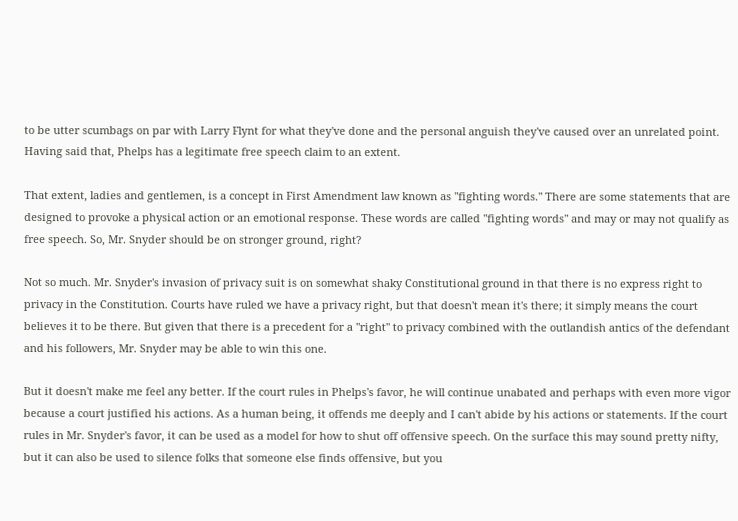to be utter scumbags on par with Larry Flynt for what they've done and the personal anguish they've caused over an unrelated point. Having said that, Phelps has a legitimate free speech claim to an extent.

That extent, ladies and gentlemen, is a concept in First Amendment law known as "fighting words." There are some statements that are designed to provoke a physical action or an emotional response. These words are called "fighting words" and may or may not qualify as free speech. So, Mr. Snyder should be on stronger ground, right?

Not so much. Mr. Snyder's invasion of privacy suit is on somewhat shaky Constitutional ground in that there is no express right to privacy in the Constitution. Courts have ruled we have a privacy right, but that doesn't mean it's there; it simply means the court believes it to be there. But given that there is a precedent for a "right" to privacy combined with the outlandish antics of the defendant and his followers, Mr. Snyder may be able to win this one.

But it doesn't make me feel any better. If the court rules in Phelps's favor, he will continue unabated and perhaps with even more vigor because a court justified his actions. As a human being, it offends me deeply and I can't abide by his actions or statements. If the court rules in Mr. Snyder's favor, it can be used as a model for how to shut off offensive speech. On the surface this may sound pretty nifty, but it can also be used to silence folks that someone else finds offensive, but you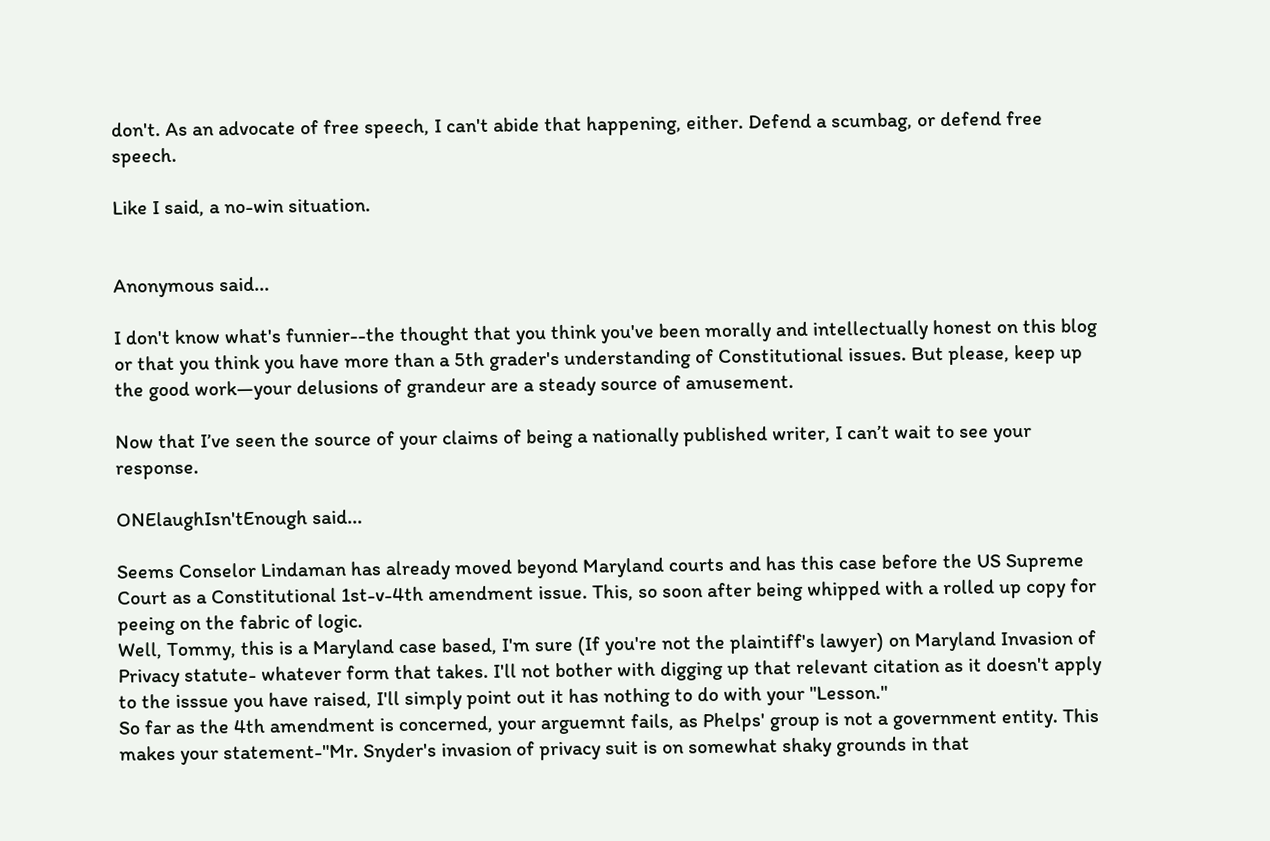don't. As an advocate of free speech, I can't abide that happening, either. Defend a scumbag, or defend free speech.

Like I said, a no-win situation.


Anonymous said...

I don't know what's funnier--the thought that you think you've been morally and intellectually honest on this blog or that you think you have more than a 5th grader's understanding of Constitutional issues. But please, keep up the good work—your delusions of grandeur are a steady source of amusement.

Now that I’ve seen the source of your claims of being a nationally published writer, I can’t wait to see your response.

ONElaughIsn'tEnough said...

Seems Conselor Lindaman has already moved beyond Maryland courts and has this case before the US Supreme Court as a Constitutional 1st-v-4th amendment issue. This, so soon after being whipped with a rolled up copy for peeing on the fabric of logic.
Well, Tommy, this is a Maryland case based, I'm sure (If you're not the plaintiff's lawyer) on Maryland Invasion of Privacy statute- whatever form that takes. I'll not bother with digging up that relevant citation as it doesn't apply to the isssue you have raised, I'll simply point out it has nothing to do with your "Lesson."
So far as the 4th amendment is concerned, your arguemnt fails, as Phelps' group is not a government entity. This makes your statement-"Mr. Snyder's invasion of privacy suit is on somewhat shaky grounds in that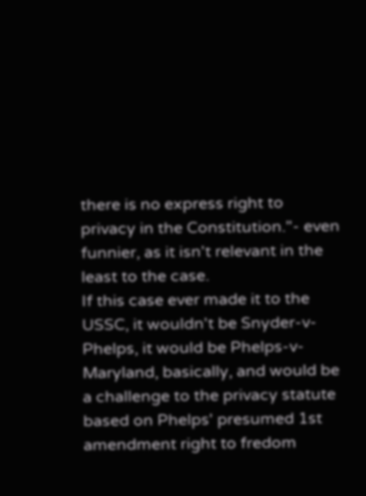there is no express right to privacy in the Constitution."- even funnier, as it isn't relevant in the least to the case.
If this case ever made it to the USSC, it wouldn't be Snyder-v-Phelps, it would be Phelps-v-Maryland, basically, and would be a challenge to the privacy statute based on Phelps' presumed 1st amendment right to fredom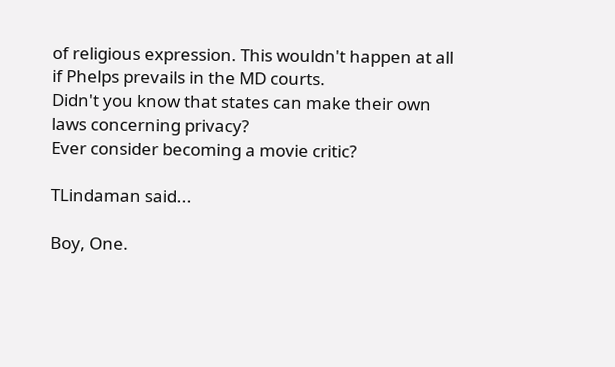of religious expression. This wouldn't happen at all if Phelps prevails in the MD courts.
Didn't you know that states can make their own laws concerning privacy?
Ever consider becoming a movie critic?

TLindaman said...

Boy, One.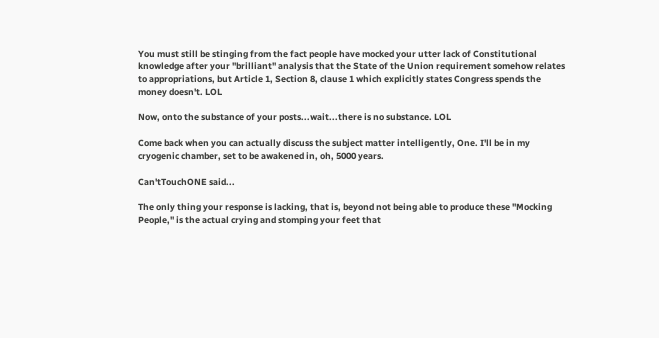You must still be stinging from the fact people have mocked your utter lack of Constitutional knowledge after your "brilliant" analysis that the State of the Union requirement somehow relates to appropriations, but Article 1, Section 8, clause 1 which explicitly states Congress spends the money doesn't. LOL

Now, onto the substance of your posts...wait...there is no substance. LOL

Come back when you can actually discuss the subject matter intelligently, One. I'll be in my cryogenic chamber, set to be awakened in, oh, 5000 years.

Can'tTouchONE said...

The only thing your response is lacking, that is, beyond not being able to produce these "Mocking People," is the actual crying and stomping your feet that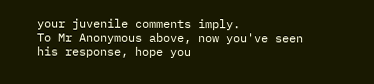your juvenile comments imply.
To Mr Anonymous above, now you've seen his response, hope you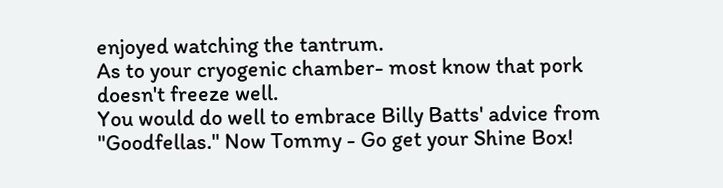enjoyed watching the tantrum.
As to your cryogenic chamber- most know that pork doesn't freeze well.
You would do well to embrace Billy Batts' advice from "Goodfellas." Now Tommy - Go get your Shine Box!